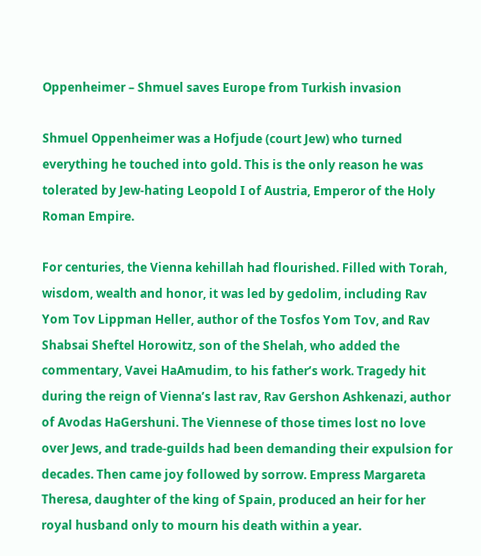Oppenheimer – Shmuel saves Europe from Turkish invasion

Shmuel Oppenheimer was a Hofjude (court Jew) who turned everything he touched into gold. This is the only reason he was tolerated by Jew-hating Leopold I of Austria, Emperor of the Holy Roman Empire.

For centuries, the Vienna kehillah had flourished. Filled with Torah, wisdom, wealth and honor, it was led by gedolim, including Rav Yom Tov Lippman Heller, author of the Tosfos Yom Tov, and Rav Shabsai Sheftel Horowitz, son of the Shelah, who added the commentary, Vavei HaAmudim, to his father’s work. Tragedy hit during the reign of Vienna’s last rav, Rav Gershon Ashkenazi, author of Avodas HaGershuni. The Viennese of those times lost no love over Jews, and trade-guilds had been demanding their expulsion for decades. Then came joy followed by sorrow. Empress Margareta Theresa, daughter of the king of Spain, produced an heir for her royal husband only to mourn his death within a year.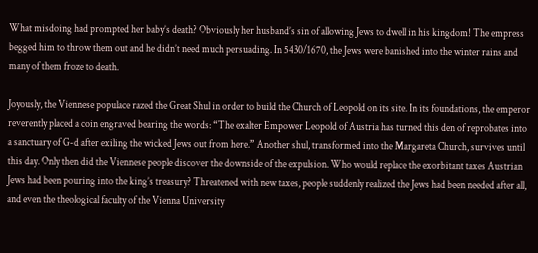What misdoing had prompted her baby’s death? Obviously her husband’s sin of allowing Jews to dwell in his kingdom! The empress begged him to throw them out and he didn’t need much persuading. In 5430/1670, the Jews were banished into the winter rains and many of them froze to death.

Joyously, the Viennese populace razed the Great Shul in order to build the Church of Leopold on its site. In its foundations, the emperor reverently placed a coin engraved bearing the words: “The exalter Empower Leopold of Austria has turned this den of reprobates into a sanctuary of G-d after exiling the wicked Jews out from here.” Another shul, transformed into the Margareta Church, survives until this day. Only then did the Viennese people discover the downside of the expulsion. Who would replace the exorbitant taxes Austrian Jews had been pouring into the king’s treasury? Threatened with new taxes, people suddenly realized the Jews had been needed after all, and even the theological faculty of the Vienna University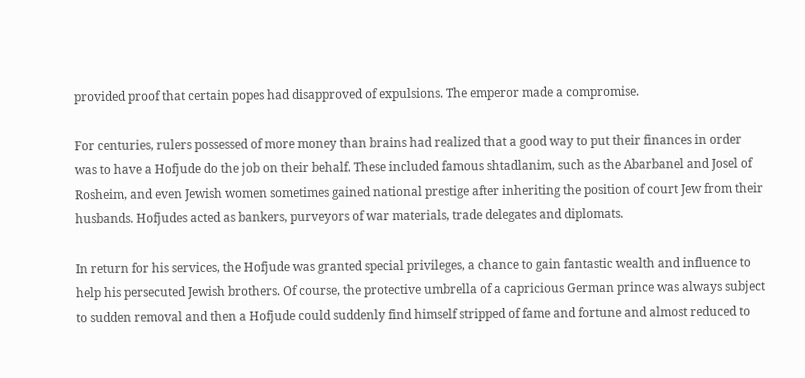provided proof that certain popes had disapproved of expulsions. The emperor made a compromise.

For centuries, rulers possessed of more money than brains had realized that a good way to put their finances in order was to have a Hofjude do the job on their behalf. These included famous shtadlanim, such as the Abarbanel and Josel of Rosheim, and even Jewish women sometimes gained national prestige after inheriting the position of court Jew from their husbands. Hofjudes acted as bankers, purveyors of war materials, trade delegates and diplomats.

In return for his services, the Hofjude was granted special privileges, a chance to gain fantastic wealth and influence to help his persecuted Jewish brothers. Of course, the protective umbrella of a capricious German prince was always subject to sudden removal and then a Hofjude could suddenly find himself stripped of fame and fortune and almost reduced to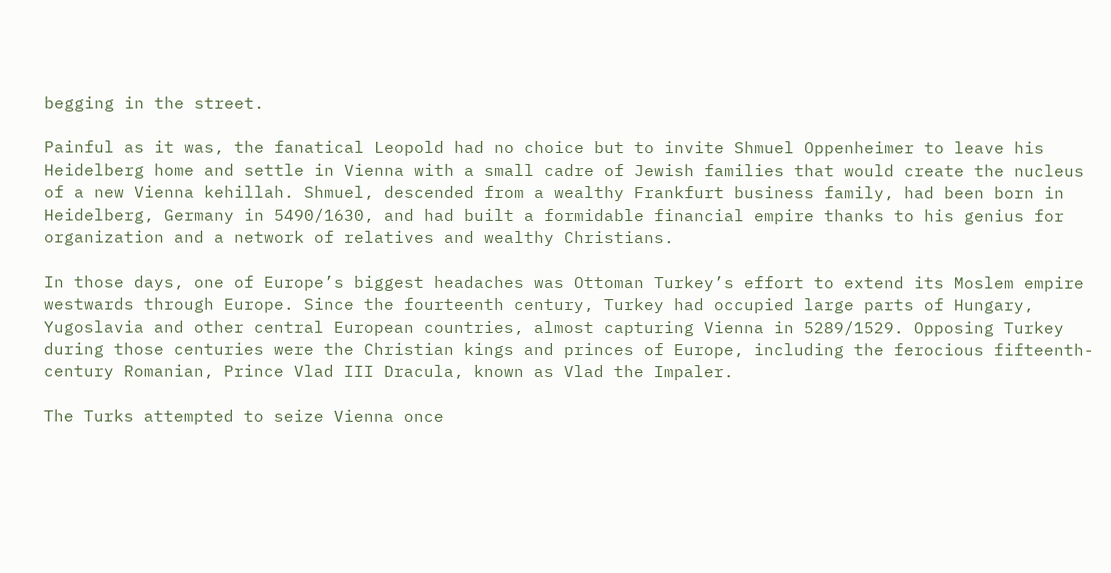begging in the street.

Painful as it was, the fanatical Leopold had no choice but to invite Shmuel Oppenheimer to leave his Heidelberg home and settle in Vienna with a small cadre of Jewish families that would create the nucleus of a new Vienna kehillah. Shmuel, descended from a wealthy Frankfurt business family, had been born in Heidelberg, Germany in 5490/1630, and had built a formidable financial empire thanks to his genius for organization and a network of relatives and wealthy Christians.

In those days, one of Europe’s biggest headaches was Ottoman Turkey’s effort to extend its Moslem empire westwards through Europe. Since the fourteenth century, Turkey had occupied large parts of Hungary, Yugoslavia and other central European countries, almost capturing Vienna in 5289/1529. Opposing Turkey during those centuries were the Christian kings and princes of Europe, including the ferocious fifteenth-century Romanian, Prince Vlad III Dracula, known as Vlad the Impaler.

The Turks attempted to seize Vienna once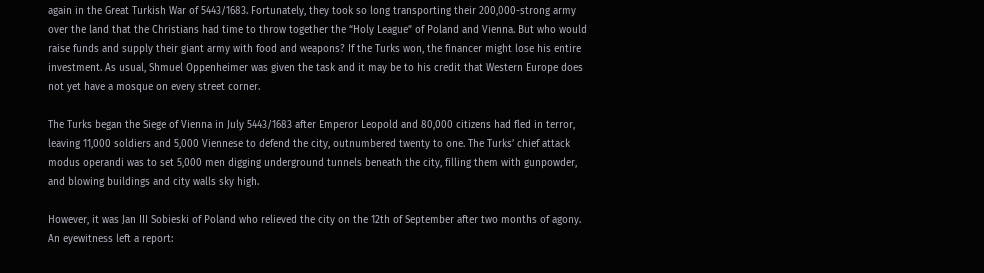again in the Great Turkish War of 5443/1683. Fortunately, they took so long transporting their 200,000-strong army over the land that the Christians had time to throw together the “Holy League” of Poland and Vienna. But who would raise funds and supply their giant army with food and weapons? If the Turks won, the financer might lose his entire investment. As usual, Shmuel Oppenheimer was given the task and it may be to his credit that Western Europe does not yet have a mosque on every street corner.

The Turks began the Siege of Vienna in July 5443/1683 after Emperor Leopold and 80,000 citizens had fled in terror, leaving 11,000 soldiers and 5,000 Viennese to defend the city, outnumbered twenty to one. The Turks’ chief attack modus operandi was to set 5,000 men digging underground tunnels beneath the city, filling them with gunpowder, and blowing buildings and city walls sky high.

However, it was Jan III Sobieski of Poland who relieved the city on the 12th of September after two months of agony. An eyewitness left a report: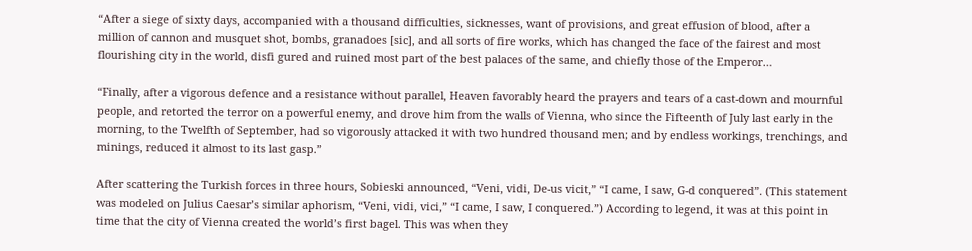“After a siege of sixty days, accompanied with a thousand difficulties, sicknesses, want of provisions, and great effusion of blood, after a million of cannon and musquet shot, bombs, granadoes [sic], and all sorts of fire works, which has changed the face of the fairest and most flourishing city in the world, disfi gured and ruined most part of the best palaces of the same, and chiefly those of the Emperor…

“Finally, after a vigorous defence and a resistance without parallel, Heaven favorably heard the prayers and tears of a cast-down and mournful people, and retorted the terror on a powerful enemy, and drove him from the walls of Vienna, who since the Fifteenth of July last early in the morning, to the Twelfth of September, had so vigorously attacked it with two hundred thousand men; and by endless workings, trenchings, and minings, reduced it almost to its last gasp.”

After scattering the Turkish forces in three hours, Sobieski announced, “Veni, vidi, De-us vicit,” “I came, I saw, G-d conquered”. (This statement was modeled on Julius Caesar’s similar aphorism, “Veni, vidi, vici,” “I came, I saw, I conquered.”) According to legend, it was at this point in time that the city of Vienna created the world’s first bagel. This was when they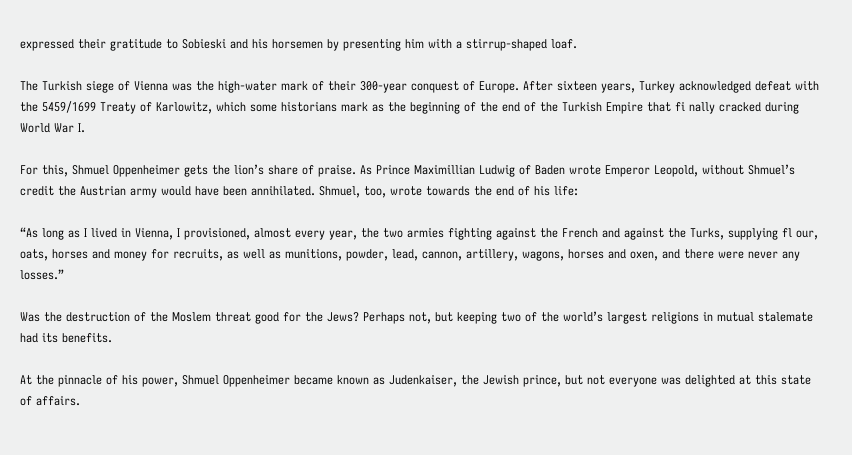expressed their gratitude to Sobieski and his horsemen by presenting him with a stirrup-shaped loaf.

The Turkish siege of Vienna was the high-water mark of their 300-year conquest of Europe. After sixteen years, Turkey acknowledged defeat with the 5459/1699 Treaty of Karlowitz, which some historians mark as the beginning of the end of the Turkish Empire that fi nally cracked during World War I.

For this, Shmuel Oppenheimer gets the lion’s share of praise. As Prince Maximillian Ludwig of Baden wrote Emperor Leopold, without Shmuel’s credit the Austrian army would have been annihilated. Shmuel, too, wrote towards the end of his life:

“As long as I lived in Vienna, I provisioned, almost every year, the two armies fighting against the French and against the Turks, supplying fl our, oats, horses and money for recruits, as well as munitions, powder, lead, cannon, artillery, wagons, horses and oxen, and there were never any losses.”

Was the destruction of the Moslem threat good for the Jews? Perhaps not, but keeping two of the world’s largest religions in mutual stalemate had its benefits.

At the pinnacle of his power, Shmuel Oppenheimer became known as Judenkaiser, the Jewish prince, but not everyone was delighted at this state of affairs.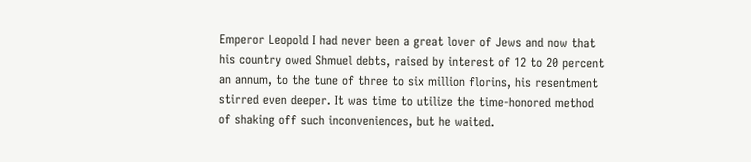Emperor Leopold I had never been a great lover of Jews and now that his country owed Shmuel debts, raised by interest of 12 to 20 percent an annum, to the tune of three to six million florins, his resentment stirred even deeper. It was time to utilize the time-honored method of shaking off such inconveniences, but he waited.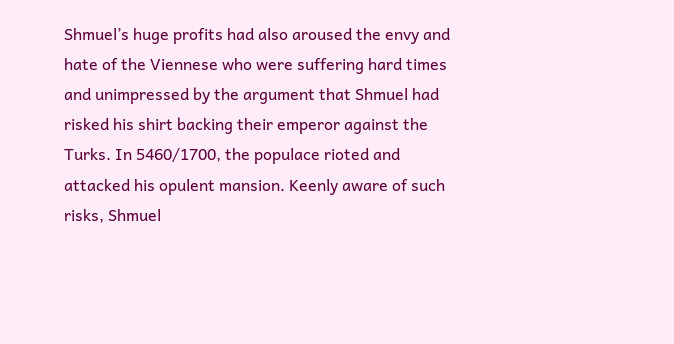Shmuel’s huge profits had also aroused the envy and hate of the Viennese who were suffering hard times and unimpressed by the argument that Shmuel had risked his shirt backing their emperor against the Turks. In 5460/1700, the populace rioted and attacked his opulent mansion. Keenly aware of such risks, Shmuel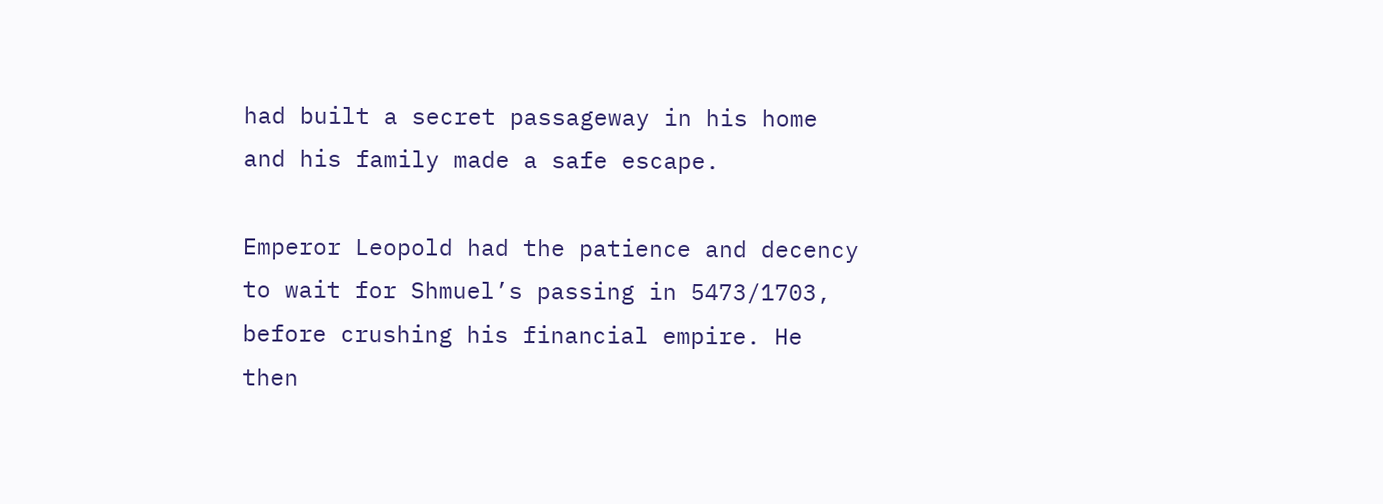had built a secret passageway in his home and his family made a safe escape.

Emperor Leopold had the patience and decency to wait for Shmuel’s passing in 5473/1703, before crushing his financial empire. He then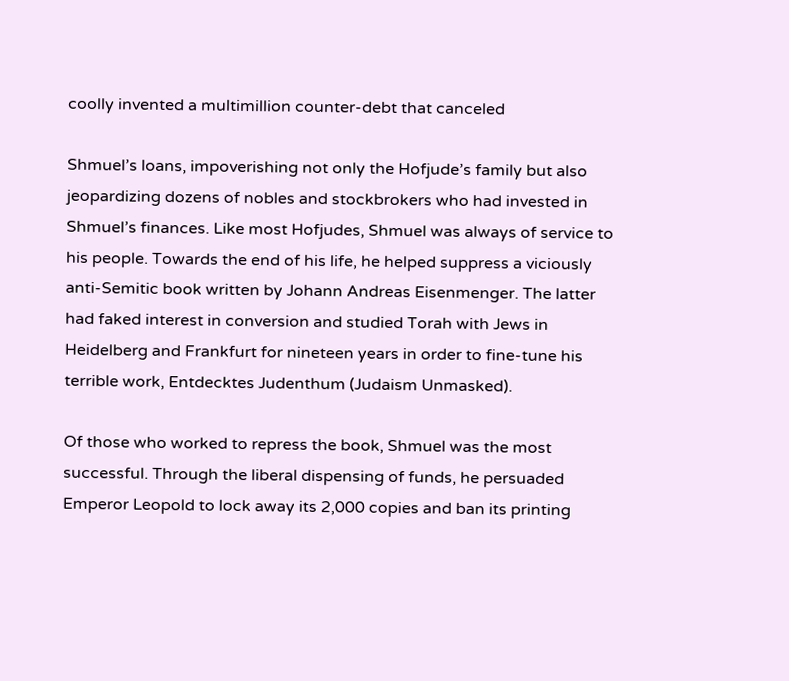coolly invented a multimillion counter-debt that canceled

Shmuel’s loans, impoverishing not only the Hofjude’s family but also jeopardizing dozens of nobles and stockbrokers who had invested in Shmuel’s finances. Like most Hofjudes, Shmuel was always of service to his people. Towards the end of his life, he helped suppress a viciously anti-Semitic book written by Johann Andreas Eisenmenger. The latter had faked interest in conversion and studied Torah with Jews in Heidelberg and Frankfurt for nineteen years in order to fine-tune his terrible work, Entdecktes Judenthum (Judaism Unmasked).

Of those who worked to repress the book, Shmuel was the most successful. Through the liberal dispensing of funds, he persuaded Emperor Leopold to lock away its 2,000 copies and ban its printing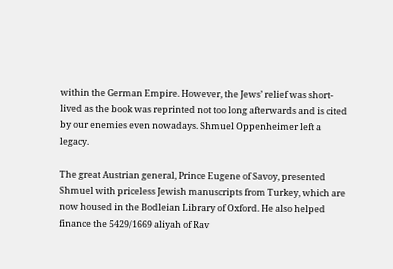within the German Empire. However, the Jews’ relief was short-lived as the book was reprinted not too long afterwards and is cited by our enemies even nowadays. Shmuel Oppenheimer left a legacy.

The great Austrian general, Prince Eugene of Savoy, presented Shmuel with priceless Jewish manuscripts from Turkey, which are now housed in the Bodleian Library of Oxford. He also helped finance the 5429/1669 aliyah of Rav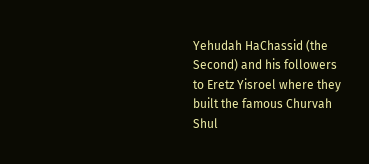Yehudah HaChassid (the Second) and his followers to Eretz Yisroel where they built the famous Churvah Shul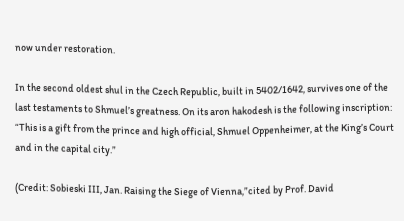now under restoration.

In the second oldest shul in the Czech Republic, built in 5402/1642, survives one of the last testaments to Shmuel’s greatness. On its aron hakodesh is the following inscription: “This is a gift from the prince and high official, Shmuel Oppenheimer, at the King’s Court and in the capital city.”

(Credit: Sobieski III, Jan. Raising the Siege of Vienna,”cited by Prof. David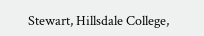Stewart, Hillsdale College,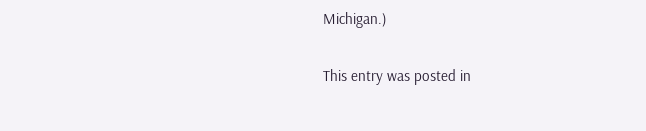Michigan.)

This entry was posted in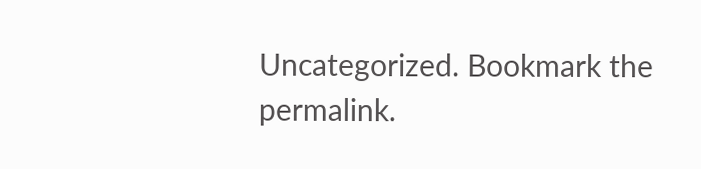Uncategorized. Bookmark the permalink.